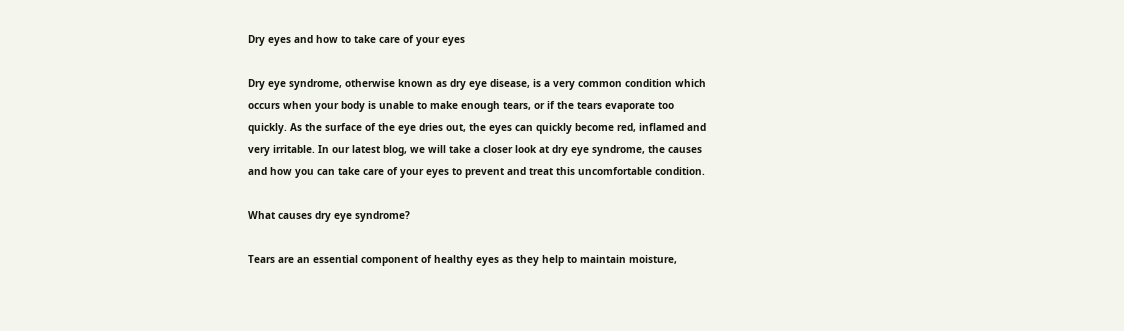Dry eyes and how to take care of your eyes

Dry eye syndrome, otherwise known as dry eye disease, is a very common condition which occurs when your body is unable to make enough tears, or if the tears evaporate too quickly. As the surface of the eye dries out, the eyes can quickly become red, inflamed and very irritable. In our latest blog, we will take a closer look at dry eye syndrome, the causes and how you can take care of your eyes to prevent and treat this uncomfortable condition.

What causes dry eye syndrome?

Tears are an essential component of healthy eyes as they help to maintain moisture,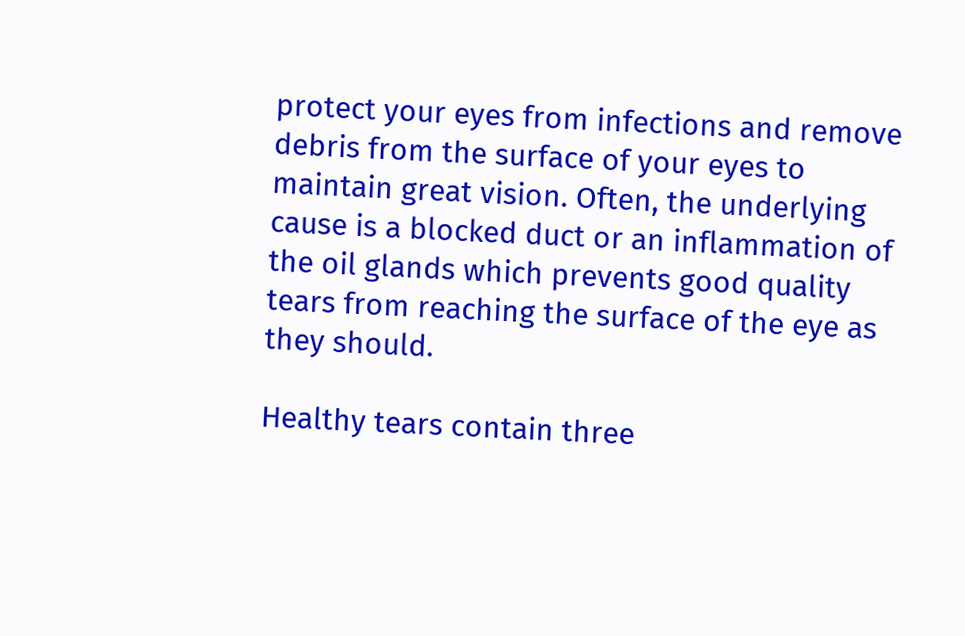protect your eyes from infections and remove debris from the surface of your eyes to maintain great vision. Often, the underlying cause is a blocked duct or an inflammation of the oil glands which prevents good quality tears from reaching the surface of the eye as they should.

Healthy tears contain three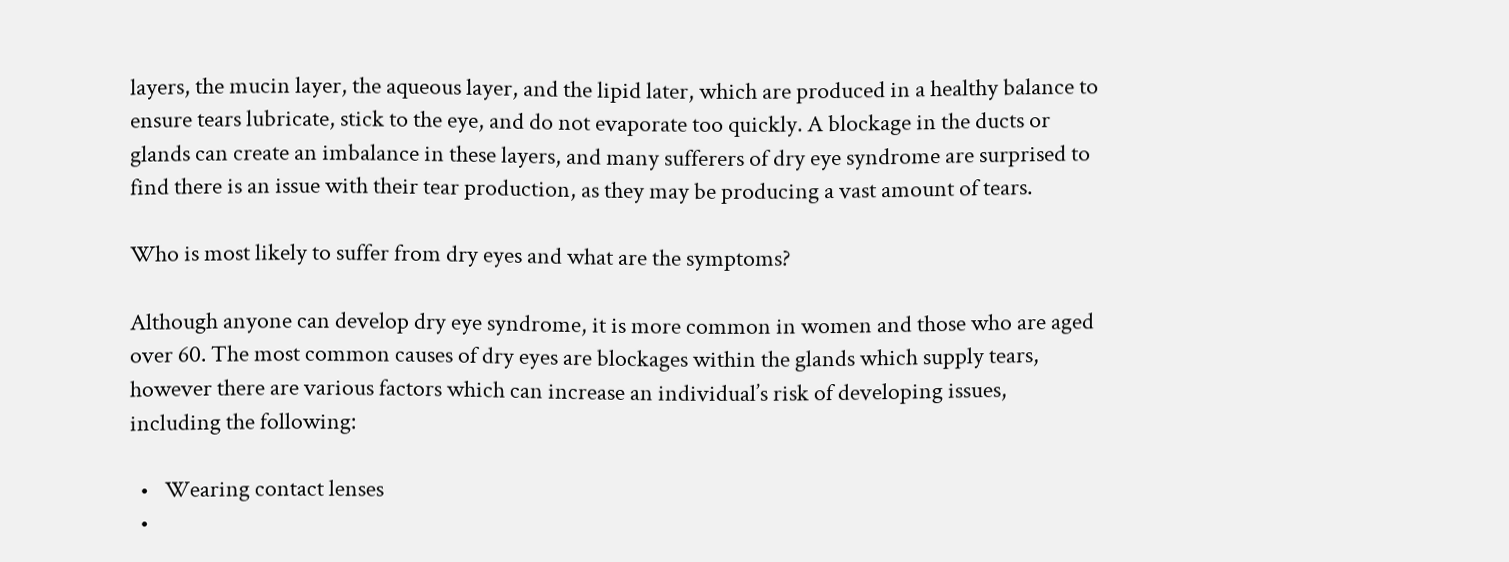layers, the mucin layer, the aqueous layer, and the lipid later, which are produced in a healthy balance to ensure tears lubricate, stick to the eye, and do not evaporate too quickly. A blockage in the ducts or glands can create an imbalance in these layers, and many sufferers of dry eye syndrome are surprised to find there is an issue with their tear production, as they may be producing a vast amount of tears.

Who is most likely to suffer from dry eyes and what are the symptoms?

Although anyone can develop dry eye syndrome, it is more common in women and those who are aged over 60. The most common causes of dry eyes are blockages within the glands which supply tears, however there are various factors which can increase an individual’s risk of developing issues, including the following:

  •   Wearing contact lenses
  •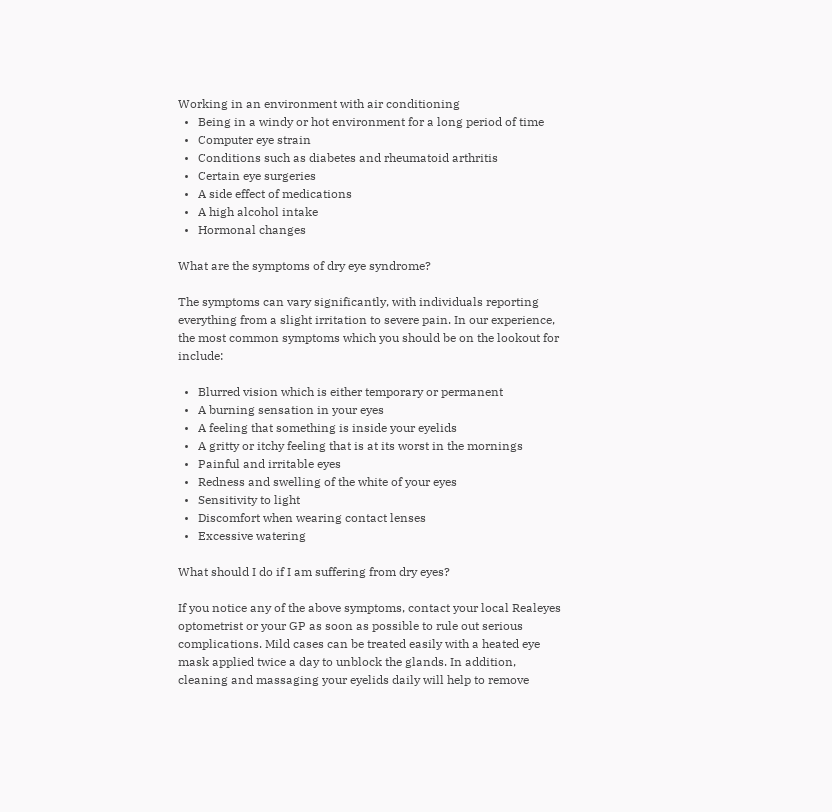Working in an environment with air conditioning
  •   Being in a windy or hot environment for a long period of time
  •   Computer eye strain
  •   Conditions such as diabetes and rheumatoid arthritis
  •   Certain eye surgeries
  •   A side effect of medications
  •   A high alcohol intake
  •   Hormonal changes

What are the symptoms of dry eye syndrome?

The symptoms can vary significantly, with individuals reporting everything from a slight irritation to severe pain. In our experience, the most common symptoms which you should be on the lookout for include:

  •   Blurred vision which is either temporary or permanent
  •   A burning sensation in your eyes
  •   A feeling that something is inside your eyelids
  •   A gritty or itchy feeling that is at its worst in the mornings
  •   Painful and irritable eyes
  •   Redness and swelling of the white of your eyes
  •   Sensitivity to light
  •   Discomfort when wearing contact lenses
  •   Excessive watering

What should I do if I am suffering from dry eyes?

If you notice any of the above symptoms, contact your local Realeyes optometrist or your GP as soon as possible to rule out serious complications. Mild cases can be treated easily with a heated eye mask applied twice a day to unblock the glands. In addition, cleaning and massaging your eyelids daily will help to remove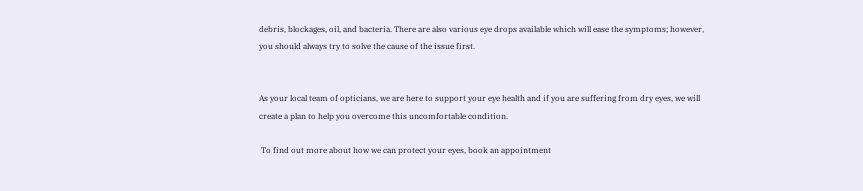debris, blockages, oil, and bacteria. There are also various eye drops available which will ease the symptoms; however, you should always try to solve the cause of the issue first.


As your local team of opticians, we are here to support your eye health and if you are suffering from dry eyes, we will create a plan to help you overcome this uncomfortable condition.

 To find out more about how we can protect your eyes, book an appointment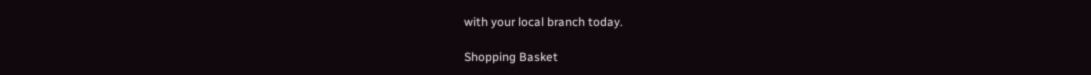with your local branch today.

Shopping Basket